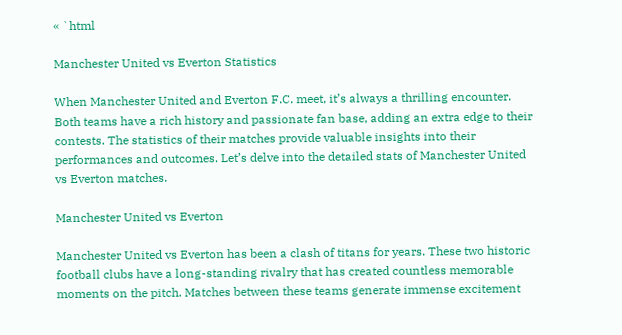« `html

Manchester United vs Everton Statistics

When Manchester United and Everton F.C. meet, it’s always a thrilling encounter. Both teams have a rich history and passionate fan base, adding an extra edge to their contests. The statistics of their matches provide valuable insights into their performances and outcomes. Let’s delve into the detailed stats of Manchester United vs Everton matches.

Manchester United vs Everton

Manchester United vs Everton has been a clash of titans for years. These two historic football clubs have a long-standing rivalry that has created countless memorable moments on the pitch. Matches between these teams generate immense excitement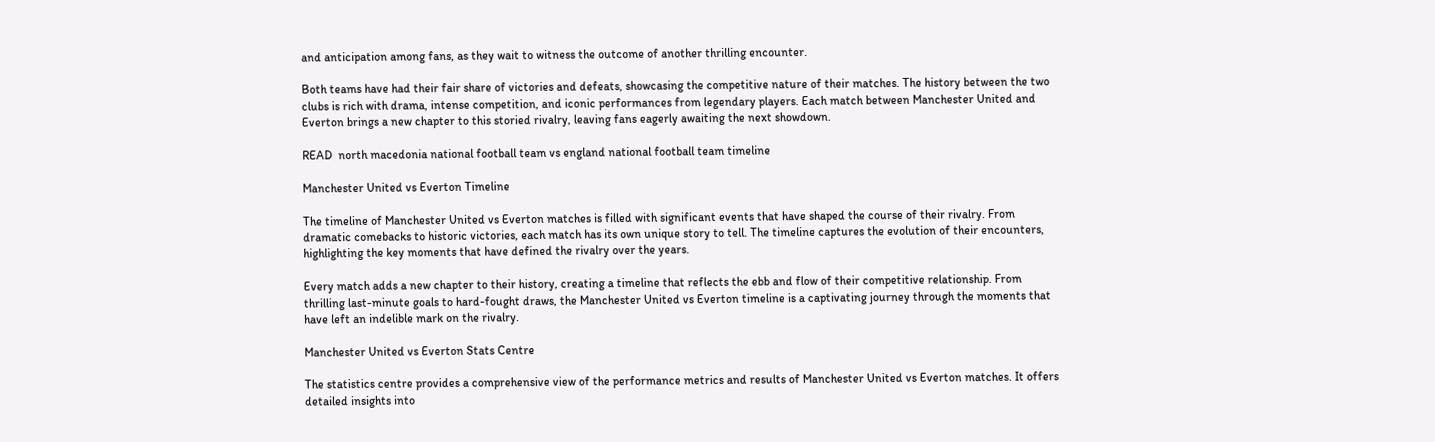and anticipation among fans, as they wait to witness the outcome of another thrilling encounter.

Both teams have had their fair share of victories and defeats, showcasing the competitive nature of their matches. The history between the two clubs is rich with drama, intense competition, and iconic performances from legendary players. Each match between Manchester United and Everton brings a new chapter to this storied rivalry, leaving fans eagerly awaiting the next showdown.

READ  north macedonia national football team vs england national football team timeline

Manchester United vs Everton Timeline

The timeline of Manchester United vs Everton matches is filled with significant events that have shaped the course of their rivalry. From dramatic comebacks to historic victories, each match has its own unique story to tell. The timeline captures the evolution of their encounters, highlighting the key moments that have defined the rivalry over the years.

Every match adds a new chapter to their history, creating a timeline that reflects the ebb and flow of their competitive relationship. From thrilling last-minute goals to hard-fought draws, the Manchester United vs Everton timeline is a captivating journey through the moments that have left an indelible mark on the rivalry.

Manchester United vs Everton Stats Centre

The statistics centre provides a comprehensive view of the performance metrics and results of Manchester United vs Everton matches. It offers detailed insights into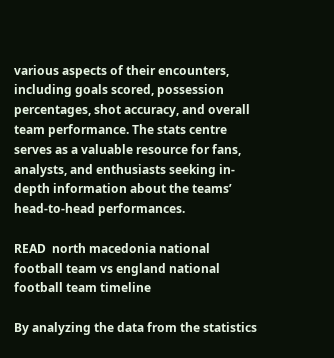various aspects of their encounters, including goals scored, possession percentages, shot accuracy, and overall team performance. The stats centre serves as a valuable resource for fans, analysts, and enthusiasts seeking in-depth information about the teams’ head-to-head performances.

READ  north macedonia national football team vs england national football team timeline

By analyzing the data from the statistics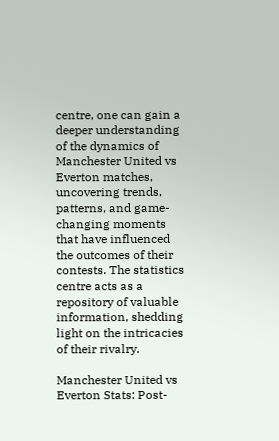centre, one can gain a deeper understanding of the dynamics of Manchester United vs Everton matches, uncovering trends, patterns, and game-changing moments that have influenced the outcomes of their contests. The statistics centre acts as a repository of valuable information, shedding light on the intricacies of their rivalry.

Manchester United vs Everton Stats: Post-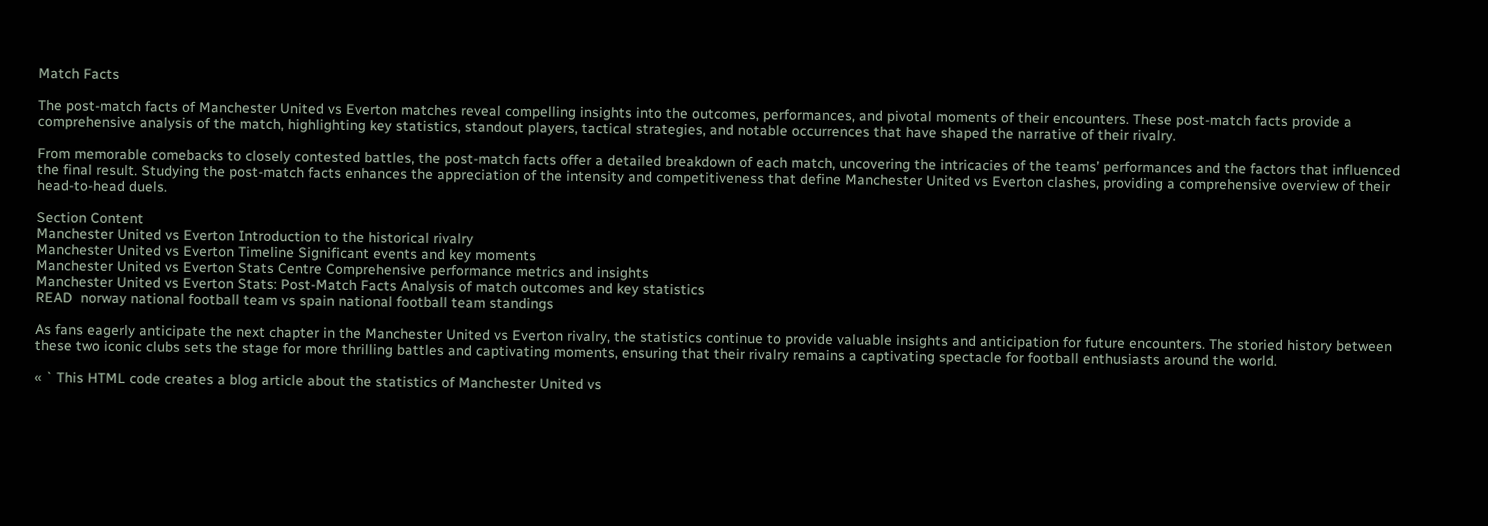Match Facts

The post-match facts of Manchester United vs Everton matches reveal compelling insights into the outcomes, performances, and pivotal moments of their encounters. These post-match facts provide a comprehensive analysis of the match, highlighting key statistics, standout players, tactical strategies, and notable occurrences that have shaped the narrative of their rivalry.

From memorable comebacks to closely contested battles, the post-match facts offer a detailed breakdown of each match, uncovering the intricacies of the teams’ performances and the factors that influenced the final result. Studying the post-match facts enhances the appreciation of the intensity and competitiveness that define Manchester United vs Everton clashes, providing a comprehensive overview of their head-to-head duels.

Section Content
Manchester United vs Everton Introduction to the historical rivalry
Manchester United vs Everton Timeline Significant events and key moments
Manchester United vs Everton Stats Centre Comprehensive performance metrics and insights
Manchester United vs Everton Stats: Post-Match Facts Analysis of match outcomes and key statistics
READ  norway national football team vs spain national football team standings

As fans eagerly anticipate the next chapter in the Manchester United vs Everton rivalry, the statistics continue to provide valuable insights and anticipation for future encounters. The storied history between these two iconic clubs sets the stage for more thrilling battles and captivating moments, ensuring that their rivalry remains a captivating spectacle for football enthusiasts around the world.

« ` This HTML code creates a blog article about the statistics of Manchester United vs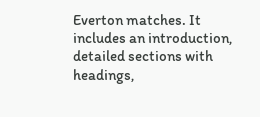Everton matches. It includes an introduction, detailed sections with headings,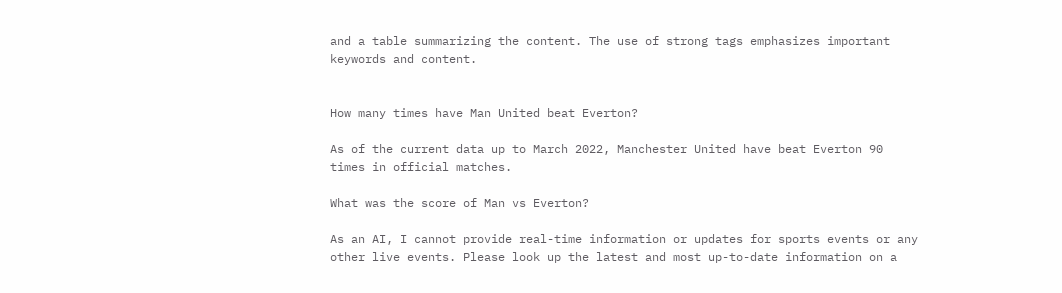and a table summarizing the content. The use of strong tags emphasizes important keywords and content.


How many times have Man United beat Everton?

As of the current data up to March 2022, Manchester United have beat Everton 90 times in official matches.

What was the score of Man vs Everton?

As an AI, I cannot provide real-time information or updates for sports events or any other live events. Please look up the latest and most up-to-date information on a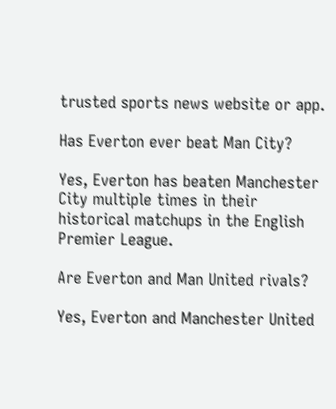trusted sports news website or app.

Has Everton ever beat Man City?

Yes, Everton has beaten Manchester City multiple times in their historical matchups in the English Premier League.

Are Everton and Man United rivals?

Yes, Everton and Manchester United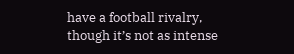have a football rivalry, though it’s not as intense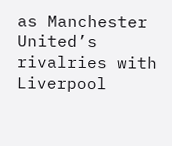as Manchester United’s rivalries with Liverpool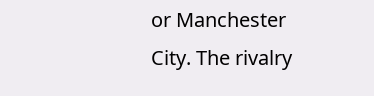or Manchester City. The rivalry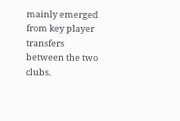mainly emerged from key player transfers between the two clubs.